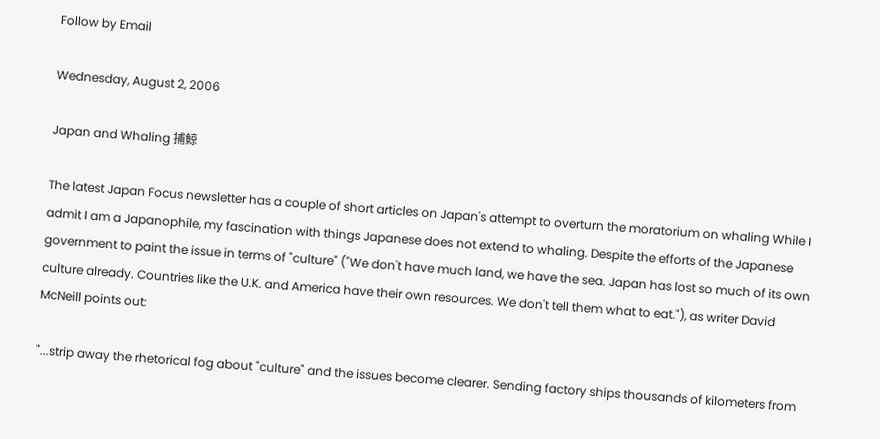Follow by Email

Wednesday, August 2, 2006

Japan and Whaling 捕鯨

The latest Japan Focus newsletter has a couple of short articles on Japan's attempt to overturn the moratorium on whaling While I admit I am a Japanophile, my fascination with things Japanese does not extend to whaling. Despite the efforts of the Japanese government to paint the issue in terms of "culture" ("We don't have much land, we have the sea. Japan has lost so much of its own culture already. Countries like the U.K. and America have their own resources. We don't tell them what to eat."), as writer David McNeill points out:

"...strip away the rhetorical fog about "culture" and the issues become clearer. Sending factory ships thousands of kilometers from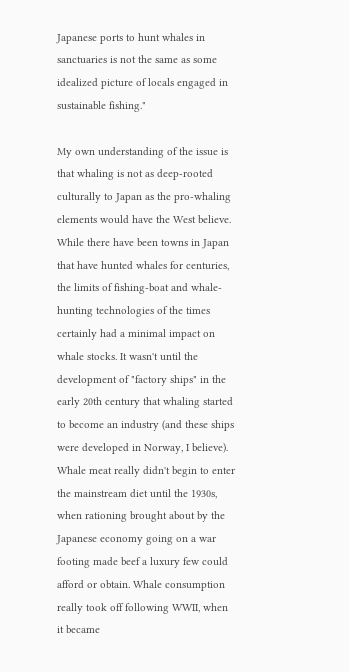Japanese ports to hunt whales in sanctuaries is not the same as some idealized picture of locals engaged in sustainable fishing."

My own understanding of the issue is that whaling is not as deep-rooted culturally to Japan as the pro-whaling elements would have the West believe. While there have been towns in Japan that have hunted whales for centuries, the limits of fishing-boat and whale-hunting technologies of the times certainly had a minimal impact on whale stocks. It wasn't until the development of "factory ships" in the early 20th century that whaling started to become an industry (and these ships were developed in Norway, I believe). Whale meat really didn't begin to enter the mainstream diet until the 1930s, when rationing brought about by the Japanese economy going on a war footing made beef a luxury few could afford or obtain. Whale consumption really took off following WWII, when it became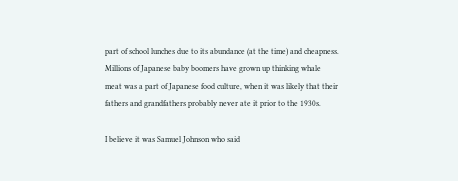part of school lunches due to its abundance (at the time) and cheapness. Millions of Japanese baby boomers have grown up thinking whale meat was a part of Japanese food culture, when it was likely that their fathers and grandfathers probably never ate it prior to the 1930s.

I believe it was Samuel Johnson who said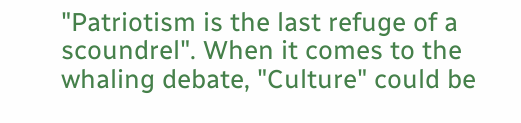"Patriotism is the last refuge of a scoundrel". When it comes to the whaling debate, "Culture" could be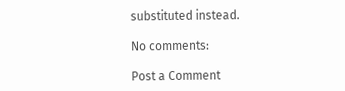substituted instead.

No comments:

Post a Comment